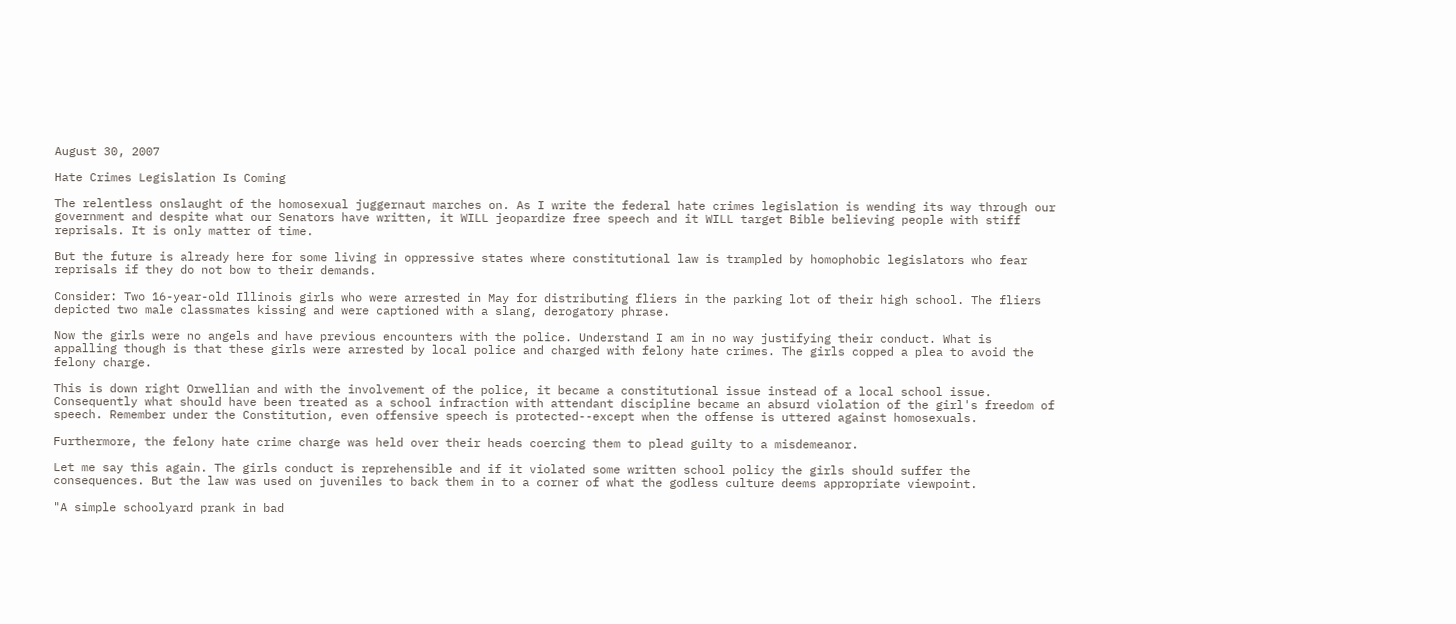August 30, 2007

Hate Crimes Legislation Is Coming

The relentless onslaught of the homosexual juggernaut marches on. As I write the federal hate crimes legislation is wending its way through our government and despite what our Senators have written, it WILL jeopardize free speech and it WILL target Bible believing people with stiff reprisals. It is only matter of time.

But the future is already here for some living in oppressive states where constitutional law is trampled by homophobic legislators who fear reprisals if they do not bow to their demands.

Consider: Two 16-year-old Illinois girls who were arrested in May for distributing fliers in the parking lot of their high school. The fliers depicted two male classmates kissing and were captioned with a slang, derogatory phrase.

Now the girls were no angels and have previous encounters with the police. Understand I am in no way justifying their conduct. What is appalling though is that these girls were arrested by local police and charged with felony hate crimes. The girls copped a plea to avoid the felony charge.

This is down right Orwellian and with the involvement of the police, it became a constitutional issue instead of a local school issue. Consequently what should have been treated as a school infraction with attendant discipline became an absurd violation of the girl's freedom of speech. Remember under the Constitution, even offensive speech is protected--except when the offense is uttered against homosexuals.

Furthermore, the felony hate crime charge was held over their heads coercing them to plead guilty to a misdemeanor.

Let me say this again. The girls conduct is reprehensible and if it violated some written school policy the girls should suffer the consequences. But the law was used on juveniles to back them in to a corner of what the godless culture deems appropriate viewpoint.

"A simple schoolyard prank in bad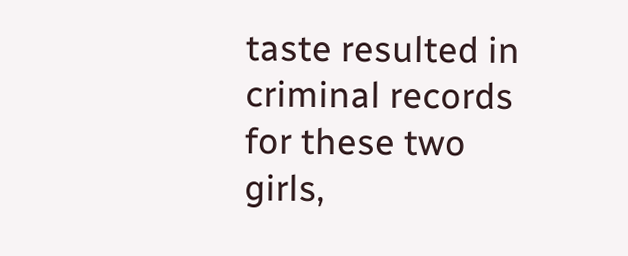taste resulted in criminal records for these two girls,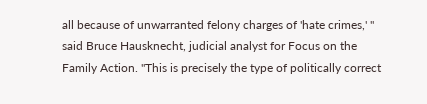all because of unwarranted felony charges of 'hate crimes,' " said Bruce Hausknecht, judicial analyst for Focus on the Family Action. "This is precisely the type of politically correct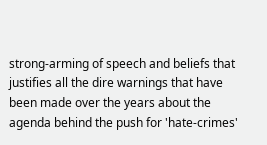strong-arming of speech and beliefs that justifies all the dire warnings that have been made over the years about the agenda behind the push for 'hate-crimes'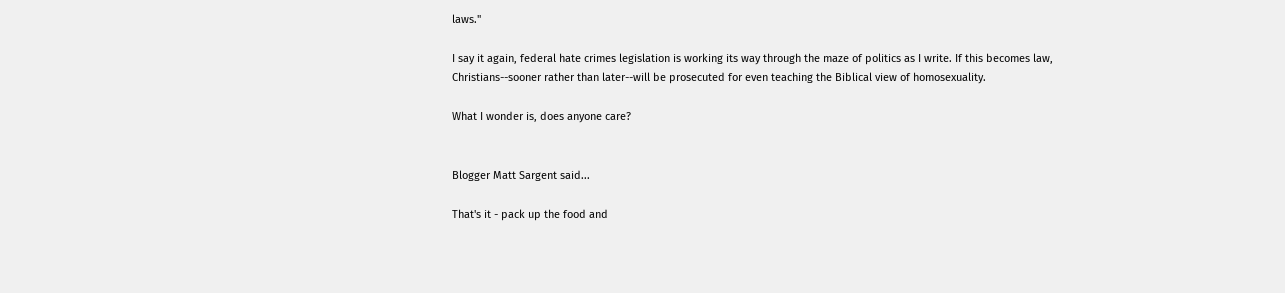laws."

I say it again, federal hate crimes legislation is working its way through the maze of politics as I write. If this becomes law, Christians--sooner rather than later--will be prosecuted for even teaching the Biblical view of homosexuality.

What I wonder is, does anyone care?


Blogger Matt Sargent said...

That's it - pack up the food and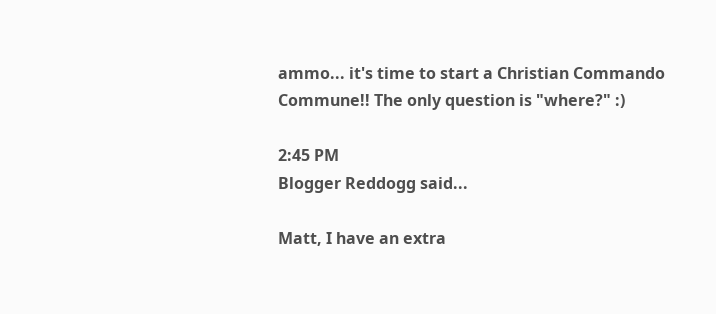ammo... it's time to start a Christian Commando Commune!! The only question is "where?" :)

2:45 PM
Blogger Reddogg said...

Matt, I have an extra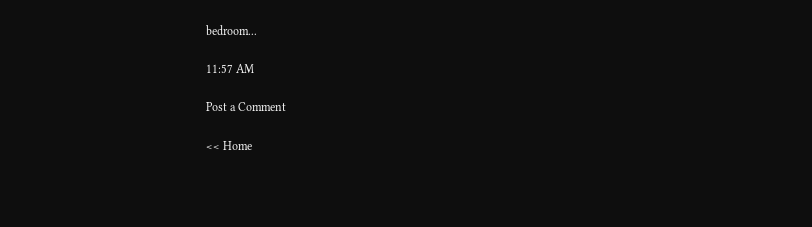bedroom...

11:57 AM

Post a Comment

<< Home